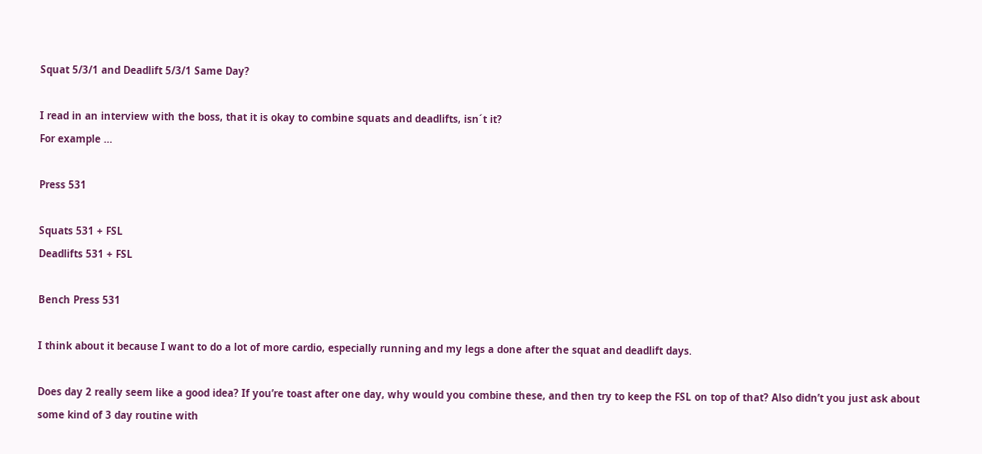Squat 5/3/1 and Deadlift 5/3/1 Same Day?

I read in an interview with the boss, that it is okay to combine squats and deadlifts, isn´t it?
For example …

Press 531

Squats 531 + FSL
Deadlifts 531 + FSL

Bench Press 531

I think about it because I want to do a lot of more cardio, especially running and my legs a done after the squat and deadlift days.

Does day 2 really seem like a good idea? If you’re toast after one day, why would you combine these, and then try to keep the FSL on top of that? Also didn’t you just ask about some kind of 3 day routine with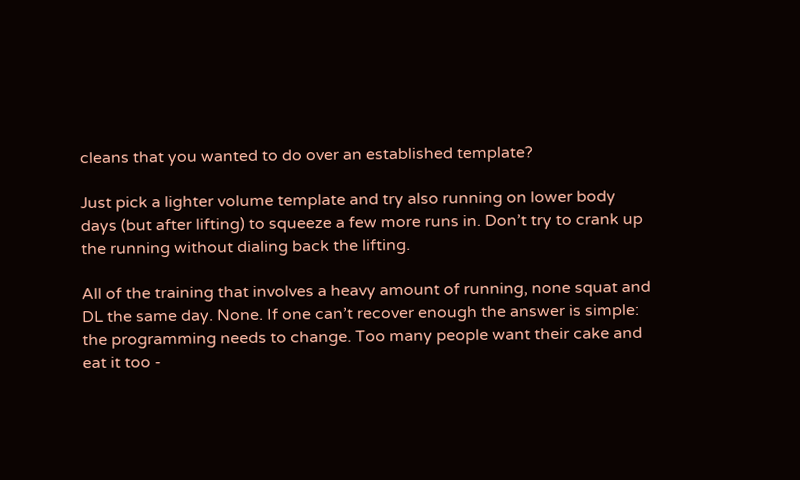cleans that you wanted to do over an established template?

Just pick a lighter volume template and try also running on lower body days (but after lifting) to squeeze a few more runs in. Don’t try to crank up the running without dialing back the lifting.

All of the training that involves a heavy amount of running, none squat and DL the same day. None. If one can’t recover enough the answer is simple: the programming needs to change. Too many people want their cake and eat it too -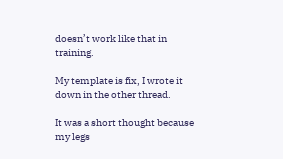doesn’t work like that in training.

My template is fix, I wrote it down in the other thread.

It was a short thought because my legs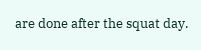are done after the squat day.